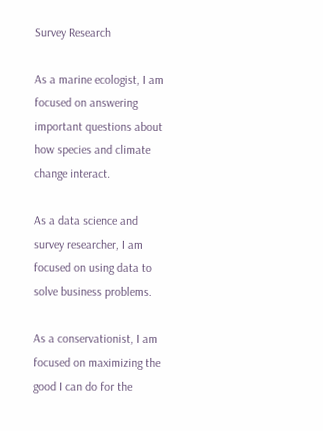Survey Research

As a marine ecologist, I am focused on answering important questions about how species and climate change interact.

As a data science and survey researcher, I am focused on using data to solve business problems.

As a conservationist, I am focused on maximizing the good I can do for the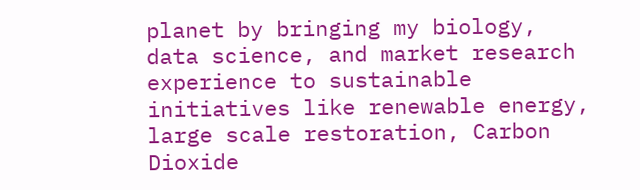planet by bringing my biology, data science, and market research experience to sustainable initiatives like renewable energy, large scale restoration, Carbon Dioxide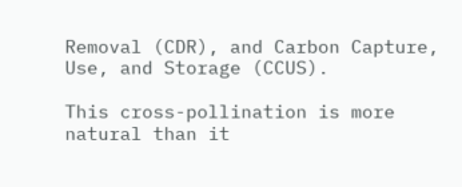Removal (CDR), and Carbon Capture, Use, and Storage (CCUS).

This cross-pollination is more natural than it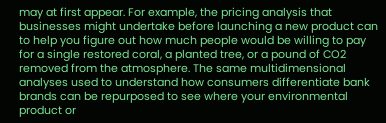may at first appear. For example, the pricing analysis that businesses might undertake before launching a new product can to help you figure out how much people would be willing to pay for a single restored coral, a planted tree, or a pound of CO2 removed from the atmosphere. The same multidimensional analyses used to understand how consumers differentiate bank brands can be repurposed to see where your environmental product or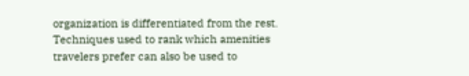organization is differentiated from the rest. Techniques used to rank which amenities travelers prefer can also be used to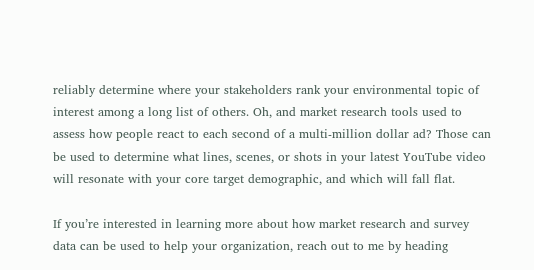reliably determine where your stakeholders rank your environmental topic of interest among a long list of others. Oh, and market research tools used to assess how people react to each second of a multi-million dollar ad? Those can be used to determine what lines, scenes, or shots in your latest YouTube video will resonate with your core target demographic, and which will fall flat.

If you’re interested in learning more about how market research and survey data can be used to help your organization, reach out to me by heading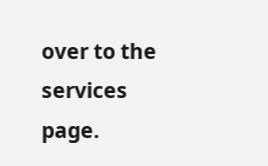over to the services page.